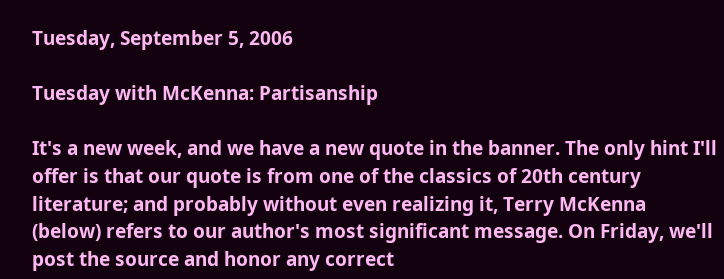Tuesday, September 5, 2006

Tuesday with McKenna: Partisanship

It's a new week, and we have a new quote in the banner. The only hint I'll offer is that our quote is from one of the classics of 20th century literature; and probably without even realizing it, Terry McKenna (below) refers to our author's most significant message. On Friday, we'll post the source and honor any correct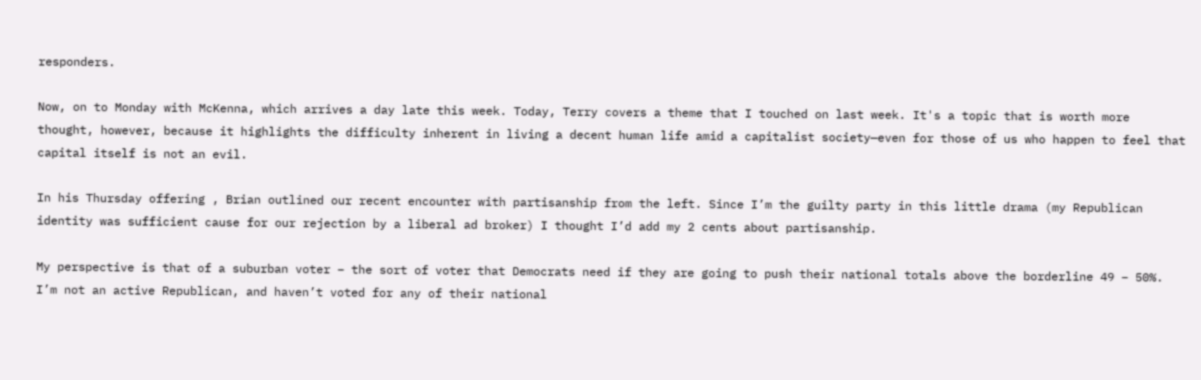responders.

Now, on to Monday with McKenna, which arrives a day late this week. Today, Terry covers a theme that I touched on last week. It's a topic that is worth more thought, however, because it highlights the difficulty inherent in living a decent human life amid a capitalist society—even for those of us who happen to feel that capital itself is not an evil.

In his Thursday offering , Brian outlined our recent encounter with partisanship from the left. Since I’m the guilty party in this little drama (my Republican identity was sufficient cause for our rejection by a liberal ad broker) I thought I’d add my 2 cents about partisanship.

My perspective is that of a suburban voter – the sort of voter that Democrats need if they are going to push their national totals above the borderline 49 – 50%. I’m not an active Republican, and haven’t voted for any of their national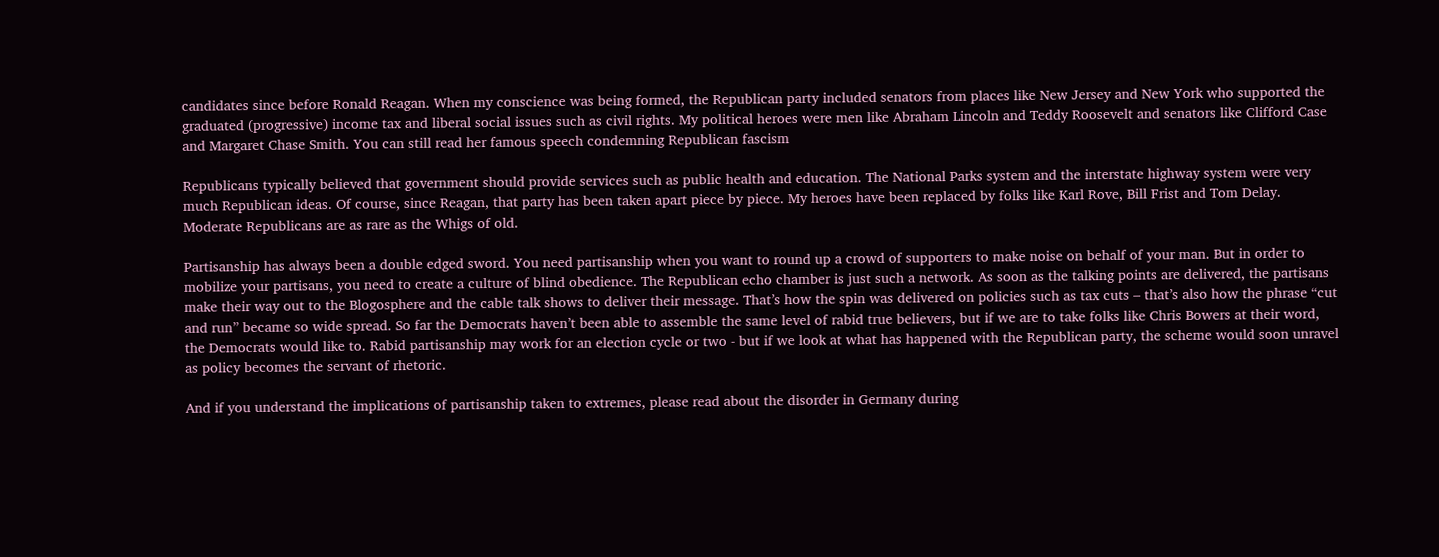candidates since before Ronald Reagan. When my conscience was being formed, the Republican party included senators from places like New Jersey and New York who supported the graduated (progressive) income tax and liberal social issues such as civil rights. My political heroes were men like Abraham Lincoln and Teddy Roosevelt and senators like Clifford Case and Margaret Chase Smith. You can still read her famous speech condemning Republican fascism

Republicans typically believed that government should provide services such as public health and education. The National Parks system and the interstate highway system were very much Republican ideas. Of course, since Reagan, that party has been taken apart piece by piece. My heroes have been replaced by folks like Karl Rove, Bill Frist and Tom Delay. Moderate Republicans are as rare as the Whigs of old.

Partisanship has always been a double edged sword. You need partisanship when you want to round up a crowd of supporters to make noise on behalf of your man. But in order to mobilize your partisans, you need to create a culture of blind obedience. The Republican echo chamber is just such a network. As soon as the talking points are delivered, the partisans make their way out to the Blogosphere and the cable talk shows to deliver their message. That’s how the spin was delivered on policies such as tax cuts – that’s also how the phrase “cut and run” became so wide spread. So far the Democrats haven’t been able to assemble the same level of rabid true believers, but if we are to take folks like Chris Bowers at their word, the Democrats would like to. Rabid partisanship may work for an election cycle or two - but if we look at what has happened with the Republican party, the scheme would soon unravel as policy becomes the servant of rhetoric.

And if you understand the implications of partisanship taken to extremes, please read about the disorder in Germany during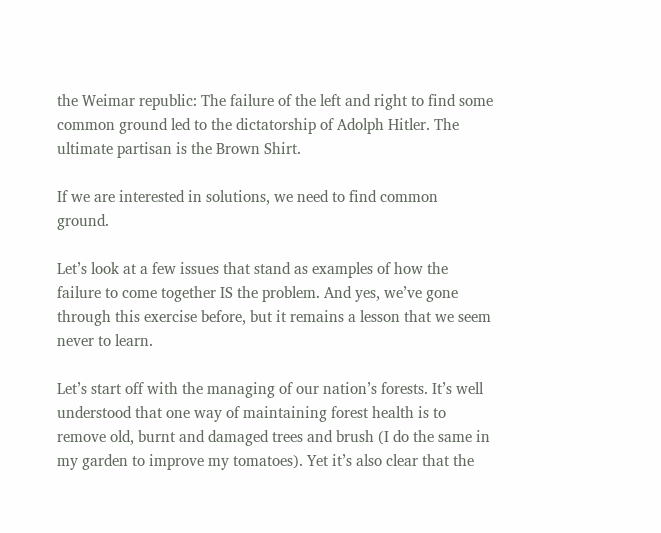the Weimar republic: The failure of the left and right to find some common ground led to the dictatorship of Adolph Hitler. The ultimate partisan is the Brown Shirt.

If we are interested in solutions, we need to find common ground.

Let’s look at a few issues that stand as examples of how the failure to come together IS the problem. And yes, we’ve gone through this exercise before, but it remains a lesson that we seem never to learn.

Let’s start off with the managing of our nation’s forests. It’s well understood that one way of maintaining forest health is to remove old, burnt and damaged trees and brush (I do the same in my garden to improve my tomatoes). Yet it’s also clear that the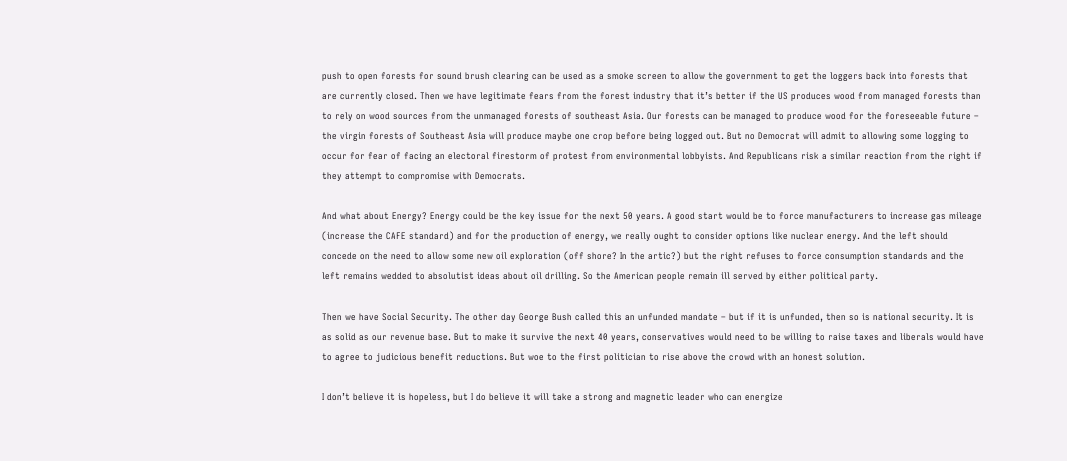push to open forests for sound brush clearing can be used as a smoke screen to allow the government to get the loggers back into forests that are currently closed. Then we have legitimate fears from the forest industry that it’s better if the US produces wood from managed forests than to rely on wood sources from the unmanaged forests of southeast Asia. Our forests can be managed to produce wood for the foreseeable future – the virgin forests of Southeast Asia will produce maybe one crop before being logged out. But no Democrat will admit to allowing some logging to occur for fear of facing an electoral firestorm of protest from environmental lobbyists. And Republicans risk a similar reaction from the right if they attempt to compromise with Democrats.

And what about Energy? Energy could be the key issue for the next 50 years. A good start would be to force manufacturers to increase gas mileage (increase the CAFE standard) and for the production of energy, we really ought to consider options like nuclear energy. And the left should concede on the need to allow some new oil exploration (off shore? In the artic?) but the right refuses to force consumption standards and the left remains wedded to absolutist ideas about oil drilling. So the American people remain ill served by either political party.

Then we have Social Security. The other day George Bush called this an unfunded mandate – but if it is unfunded, then so is national security. It is as solid as our revenue base. But to make it survive the next 40 years, conservatives would need to be willing to raise taxes and liberals would have to agree to judicious benefit reductions. But woe to the first politician to rise above the crowd with an honest solution.

I don’t believe it is hopeless, but I do believe it will take a strong and magnetic leader who can energize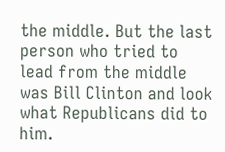the middle. But the last person who tried to lead from the middle was Bill Clinton and look what Republicans did to him.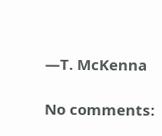—T. McKenna

No comments: